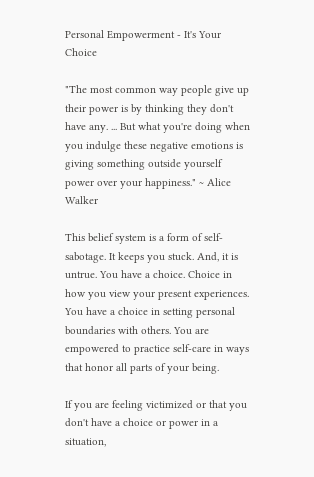Personal Empowerment - It's Your Choice

"The most common way people give up their power is by thinking they don't have any. ... But what you're doing when you indulge these negative emotions is giving something outside yourself power over your happiness." ~ Alice Walker

This belief system is a form of self-sabotage. It keeps you stuck. And, it is untrue. You have a choice. Choice in how you view your present experiences. You have a choice in setting personal boundaries with others. You are empowered to practice self-care in ways that honor all parts of your being.

If you are feeling victimized or that you don't have a choice or power in a situation,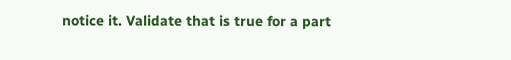notice it. Validate that is true for a part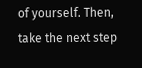of yourself. Then, take the next step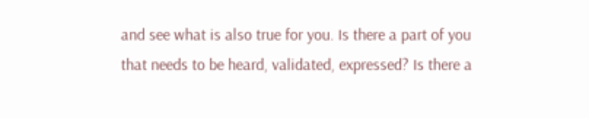and see what is also true for you. Is there a part of you that needs to be heard, validated, expressed? Is there a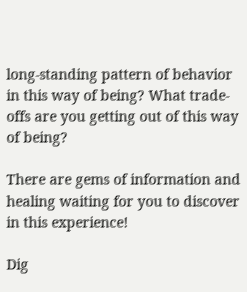long-standing pattern of behavior in this way of being? What trade-offs are you getting out of this way of being?

There are gems of information and healing waiting for you to discover in this experience!

Dig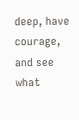deep, have courage, and see what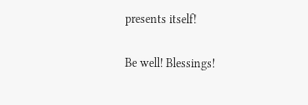presents itself!

Be well! Blessings!